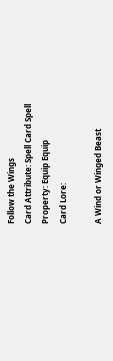Follow the Wings
Card Attribute: Spell Card Spell
Property: Equip Equip
Card Lore:

A Wind or Winged Beast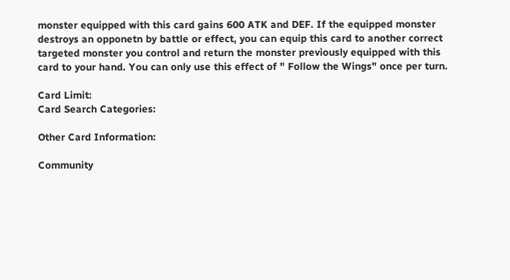monster equipped with this card gains 600 ATK and DEF. If the equipped monster destroys an opponetn by battle or effect, you can equip this card to another correct targeted monster you control and return the monster previously equipped with this card to your hand. You can only use this effect of " Follow the Wings" once per turn.

Card Limit:
Card Search Categories:

Other Card Information:

Community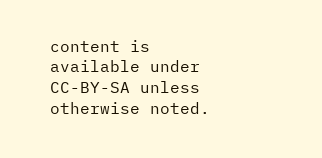content is available under CC-BY-SA unless otherwise noted.